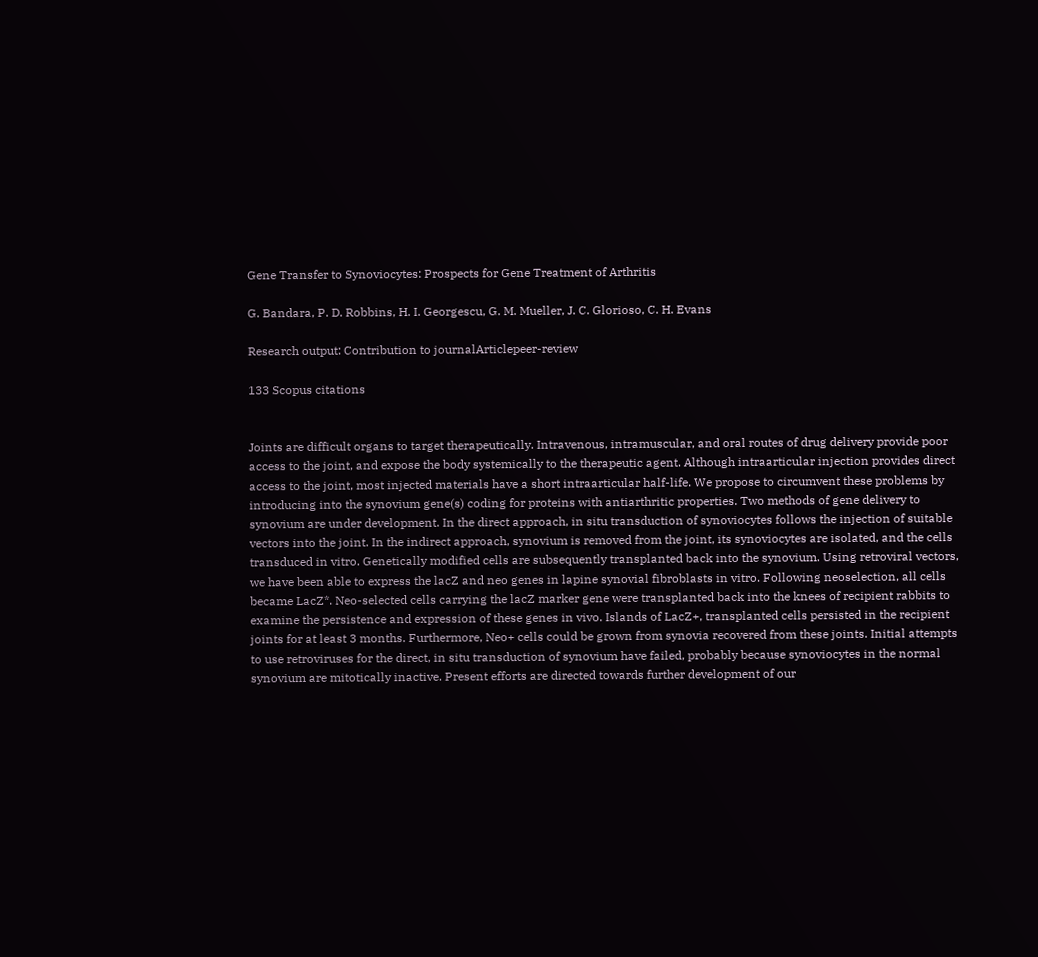Gene Transfer to Synoviocytes: Prospects for Gene Treatment of Arthritis

G. Bandara, P. D. Robbins, H. I. Georgescu, G. M. Mueller, J. C. Glorioso, C. H. Evans

Research output: Contribution to journalArticlepeer-review

133 Scopus citations


Joints are difficult organs to target therapeutically. Intravenous, intramuscular, and oral routes of drug delivery provide poor access to the joint, and expose the body systemically to the therapeutic agent. Although intraarticular injection provides direct access to the joint, most injected materials have a short intraarticular half-life. We propose to circumvent these problems by introducing into the synovium gene(s) coding for proteins with antiarthritic properties. Two methods of gene delivery to synovium are under development. In the direct approach, in situ transduction of synoviocytes follows the injection of suitable vectors into the joint. In the indirect approach, synovium is removed from the joint, its synoviocytes are isolated, and the cells transduced in vitro. Genetically modified cells are subsequently transplanted back into the synovium. Using retroviral vectors, we have been able to express the lacZ and neo genes in lapine synovial fibroblasts in vitro. Following neoselection, all cells became LacZ*. Neo-selected cells carrying the lacZ marker gene were transplanted back into the knees of recipient rabbits to examine the persistence and expression of these genes in vivo. Islands of LacZ+, transplanted cells persisted in the recipient joints for at least 3 months. Furthermore, Neo+ cells could be grown from synovia recovered from these joints. Initial attempts to use retroviruses for the direct, in situ transduction of synovium have failed, probably because synoviocytes in the normal synovium are mitotically inactive. Present efforts are directed towards further development of our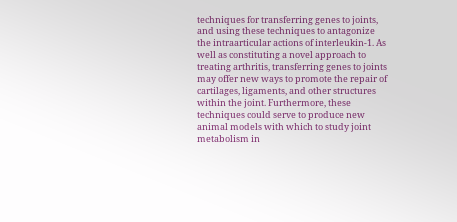techniques for transferring genes to joints, and using these techniques to antagonize the intraarticular actions of interleukin-1. As well as constituting a novel approach to treating arthritis, transferring genes to joints may offer new ways to promote the repair of cartilages, ligaments, and other structures within the joint. Furthermore, these techniques could serve to produce new animal models with which to study joint metabolism in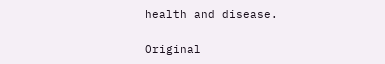health and disease.

Original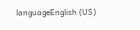languageEnglish (US)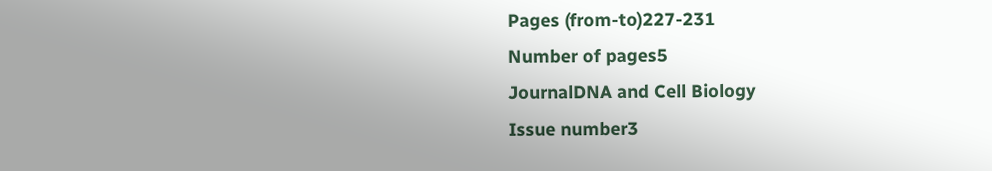Pages (from-to)227-231
Number of pages5
JournalDNA and Cell Biology
Issue number3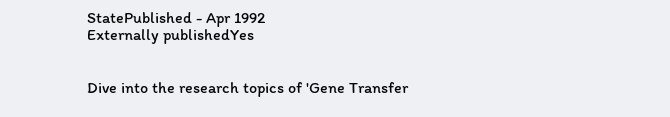StatePublished - Apr 1992
Externally publishedYes


Dive into the research topics of 'Gene Transfer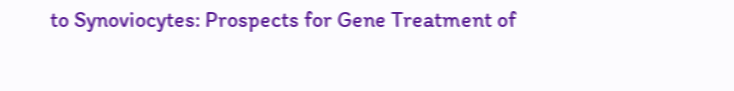to Synoviocytes: Prospects for Gene Treatment of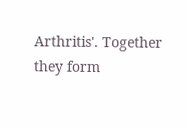Arthritis'. Together they form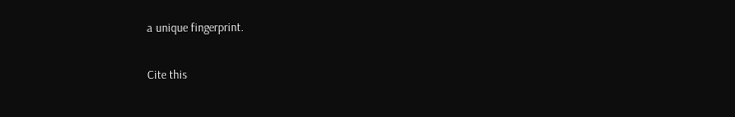a unique fingerprint.

Cite this